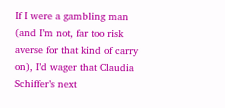If I were a gambling man (and I’m not, far too risk averse for that kind of carry on), I’d wager that Claudia Schiffer’s next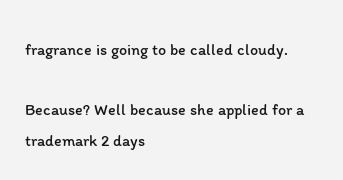fragrance is going to be called cloudy.

Because? Well because she applied for a trademark 2 days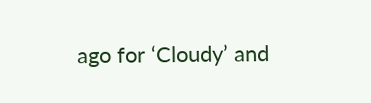ago for ‘Cloudy’ and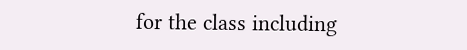for the class including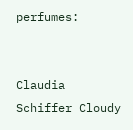perfumes:


Claudia Schiffer Cloudy